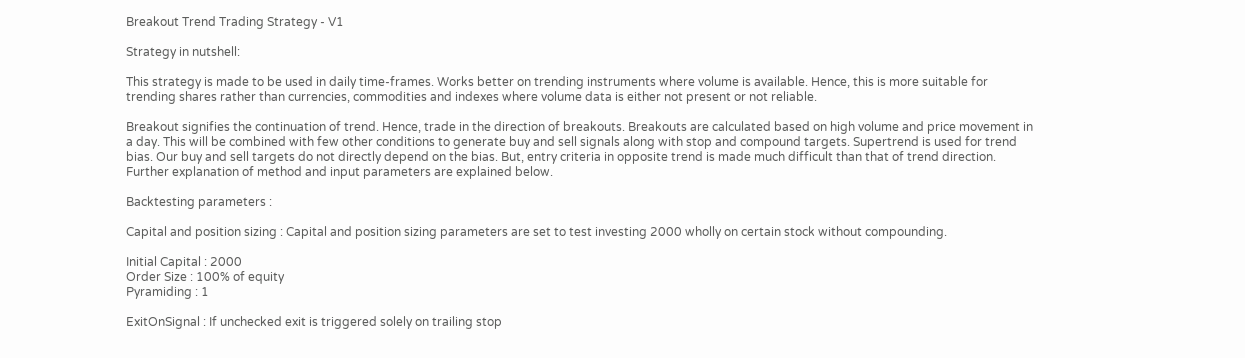Breakout Trend Trading Strategy - V1

Strategy in nutshell:

This strategy is made to be used in daily time-frames. Works better on trending instruments where volume is available. Hence, this is more suitable for trending shares rather than currencies, commodities and indexes where volume data is either not present or not reliable.

Breakout signifies the continuation of trend. Hence, trade in the direction of breakouts. Breakouts are calculated based on high volume and price movement in a day. This will be combined with few other conditions to generate buy and sell signals along with stop and compound targets. Supertrend is used for trend bias. Our buy and sell targets do not directly depend on the bias. But, entry criteria in opposite trend is made much difficult than that of trend direction. Further explanation of method and input parameters are explained below.

Backtesting parameters :

Capital and position sizing : Capital and position sizing parameters are set to test investing 2000 wholly on certain stock without compounding.

Initial Capital : 2000
Order Size : 100% of equity
Pyramiding : 1

ExitOnSignal : If unchecked exit is triggered solely on trailing stop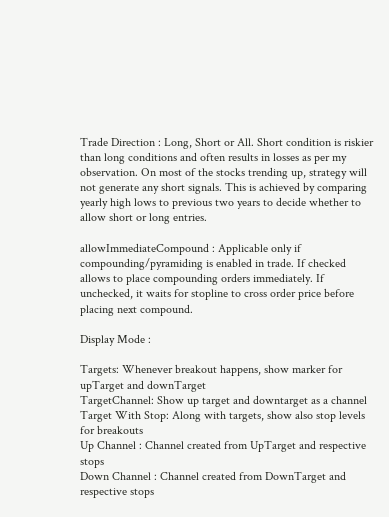Trade Direction : Long, Short or All. Short condition is riskier than long conditions and often results in losses as per my observation. On most of the stocks trending up, strategy will not generate any short signals. This is achieved by comparing yearly high lows to previous two years to decide whether to allow short or long entries.

allowImmediateCompound : Applicable only if compounding/pyramiding is enabled in trade. If checked allows to place compounding orders immediately. If unchecked, it waits for stopline to cross order price before placing next compound.

Display Mode :

Targets: Whenever breakout happens, show marker for upTarget and downTarget
TargetChannel: Show up target and downtarget as a channel
Target With Stop: Along with targets, show also stop levels for breakouts
Up Channel : Channel created from UpTarget and respective stops
Down Channel : Channel created from DownTarget and respective stops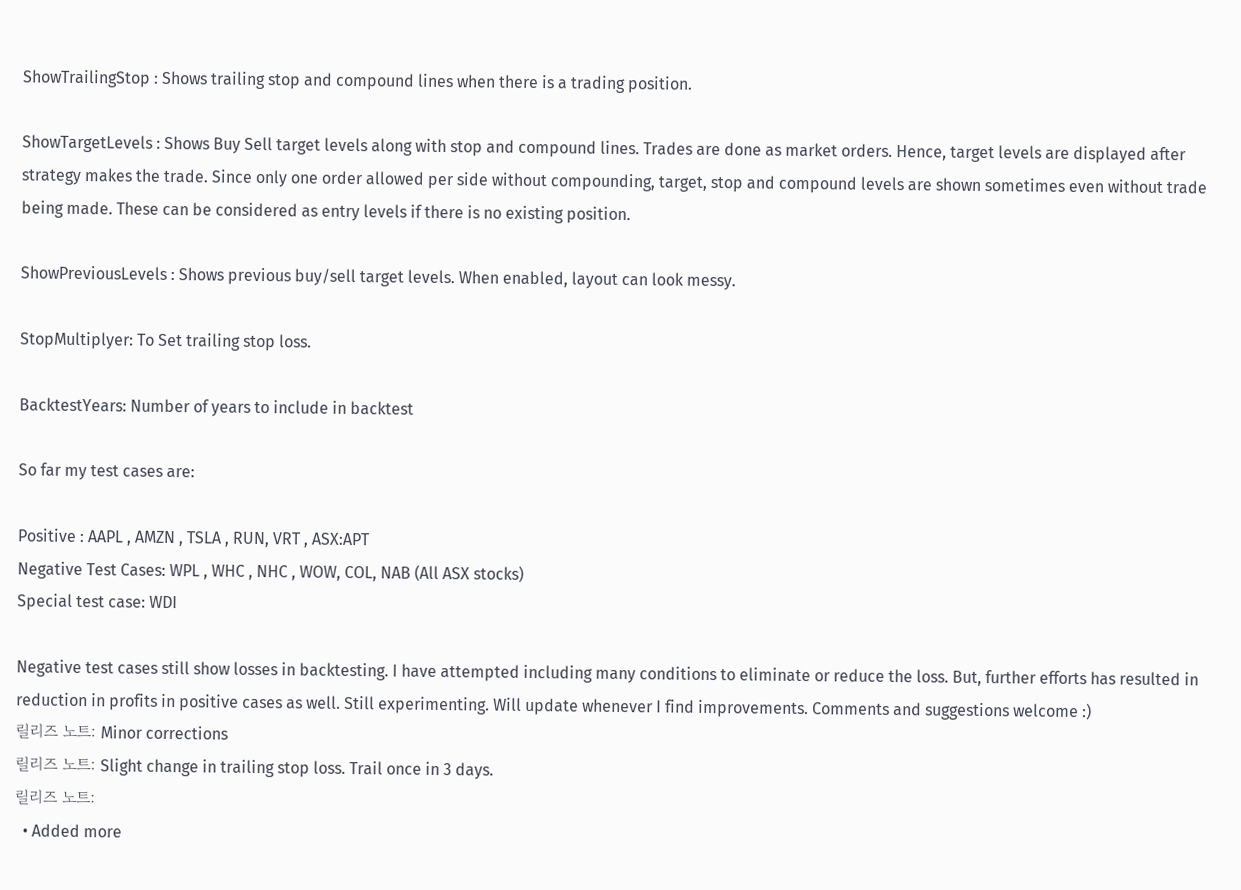ShowTrailingStop : Shows trailing stop and compound lines when there is a trading position.

ShowTargetLevels : Shows Buy Sell target levels along with stop and compound lines. Trades are done as market orders. Hence, target levels are displayed after strategy makes the trade. Since only one order allowed per side without compounding, target, stop and compound levels are shown sometimes even without trade being made. These can be considered as entry levels if there is no existing position.

ShowPreviousLevels : Shows previous buy/sell target levels. When enabled, layout can look messy.

StopMultiplyer: To Set trailing stop loss.

BacktestYears: Number of years to include in backtest

So far my test cases are:

Positive : AAPL , AMZN , TSLA , RUN, VRT , ASX:APT
Negative Test Cases: WPL , WHC , NHC , WOW, COL, NAB (All ASX stocks)
Special test case: WDI

Negative test cases still show losses in backtesting. I have attempted including many conditions to eliminate or reduce the loss. But, further efforts has resulted in reduction in profits in positive cases as well. Still experimenting. Will update whenever I find improvements. Comments and suggestions welcome :)
릴리즈 노트: Minor corrections
릴리즈 노트: Slight change in trailing stop loss. Trail once in 3 days.
릴리즈 노트:
  • Added more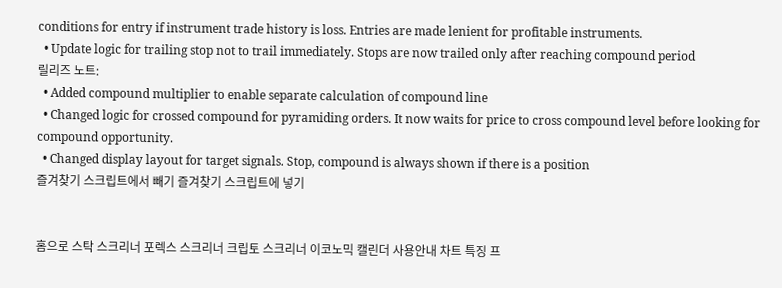conditions for entry if instrument trade history is loss. Entries are made lenient for profitable instruments.
  • Update logic for trailing stop not to trail immediately. Stops are now trailed only after reaching compound period
릴리즈 노트:
  • Added compound multiplier to enable separate calculation of compound line
  • Changed logic for crossed compound for pyramiding orders. It now waits for price to cross compound level before looking for compound opportunity.
  • Changed display layout for target signals. Stop, compound is always shown if there is a position
즐겨찾기 스크립트에서 빼기 즐겨찾기 스크립트에 넣기


홈으로 스탁 스크리너 포렉스 스크리너 크립토 스크리너 이코노믹 캘린더 사용안내 차트 특징 프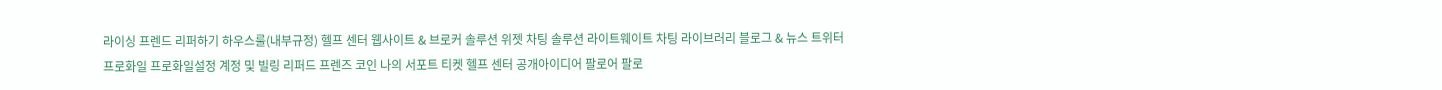라이싱 프렌드 리퍼하기 하우스룰(내부규정) 헬프 센터 웹사이트 & 브로커 솔루션 위젯 차팅 솔루션 라이트웨이트 차팅 라이브러리 블로그 & 뉴스 트위터
프로화일 프로화일설정 계정 및 빌링 리퍼드 프렌즈 코인 나의 서포트 티켓 헬프 센터 공개아이디어 팔로어 팔로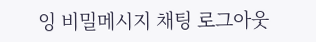잉 비밀메시지 채팅 로그아웃